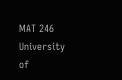MAT 246             University of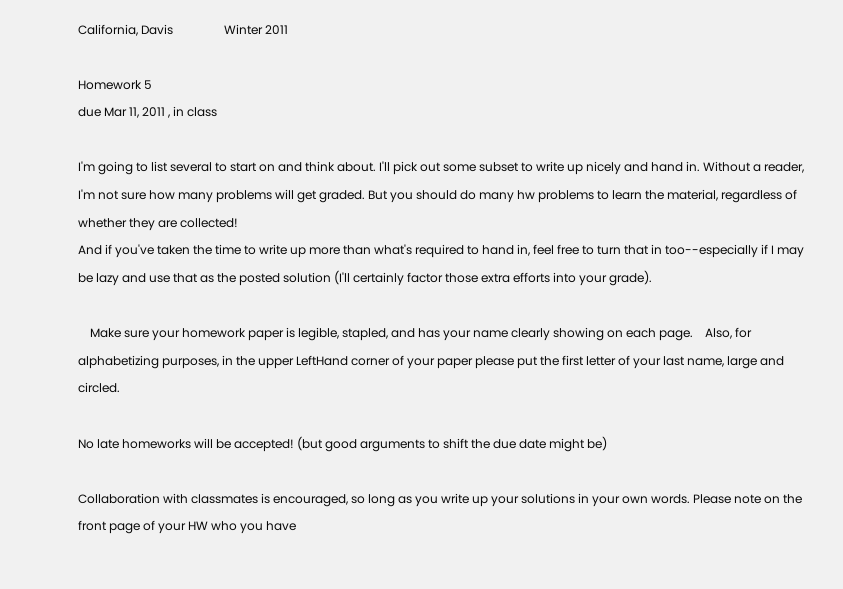California, Davis                 Winter 2011

Homework 5
due Mar 11, 2011 , in class

I'm going to list several to start on and think about. I'll pick out some subset to write up nicely and hand in. Without a reader, I'm not sure how many problems will get graded. But you should do many hw problems to learn the material, regardless of whether they are collected!
And if you've taken the time to write up more than what's required to hand in, feel free to turn that in too--especially if I may be lazy and use that as the posted solution (I'll certainly factor those extra efforts into your grade).

    Make sure your homework paper is legible, stapled, and has your name clearly showing on each page.    Also, for alphabetizing purposes, in the upper LeftHand corner of your paper please put the first letter of your last name, large and circled.

No late homeworks will be accepted! (but good arguments to shift the due date might be)

Collaboration with classmates is encouraged, so long as you write up your solutions in your own words. Please note on the front page of your HW who you have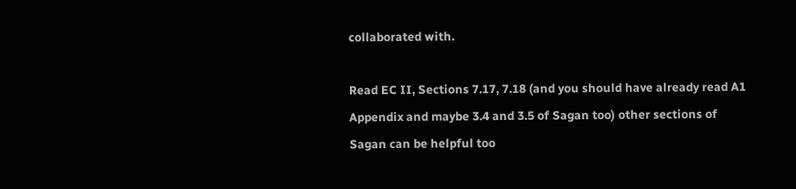collaborated with.

Read EC II, Sections 7.17, 7.18 (and you should have already read A1 Appendix and maybe 3.4 and 3.5 of Sagan too) other sections of Sagan can be helpful too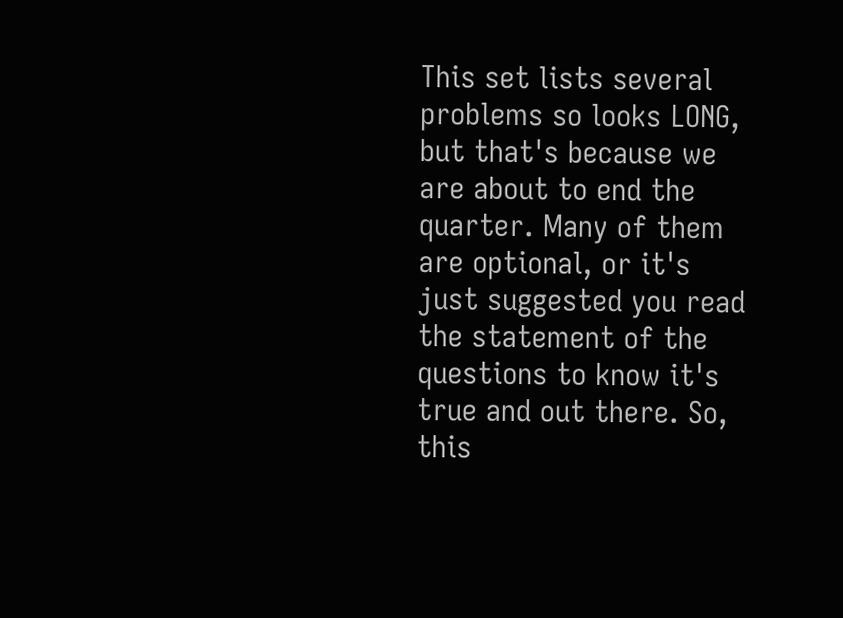This set lists several problems so looks LONG, but that's because we are about to end the quarter. Many of them are optional, or it's just suggested you read the statement of the questions to know it's true and out there. So, this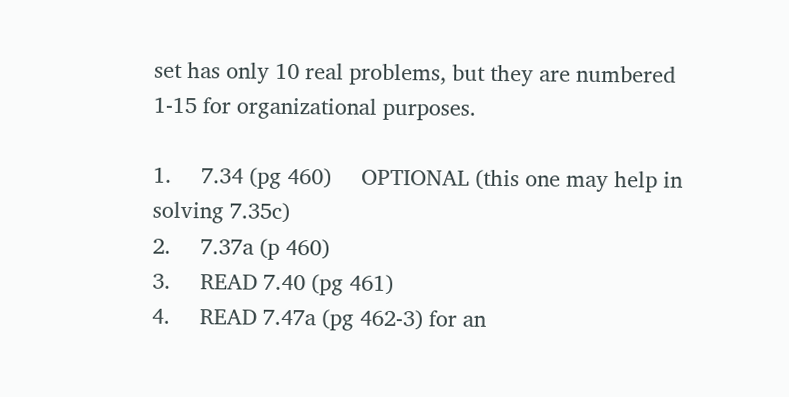set has only 10 real problems, but they are numbered 1-15 for organizational purposes.

1.     7.34 (pg 460)     OPTIONAL (this one may help in solving 7.35c)
2.     7.37a (p 460)
3.     READ 7.40 (pg 461)
4.     READ 7.47a (pg 462-3) for an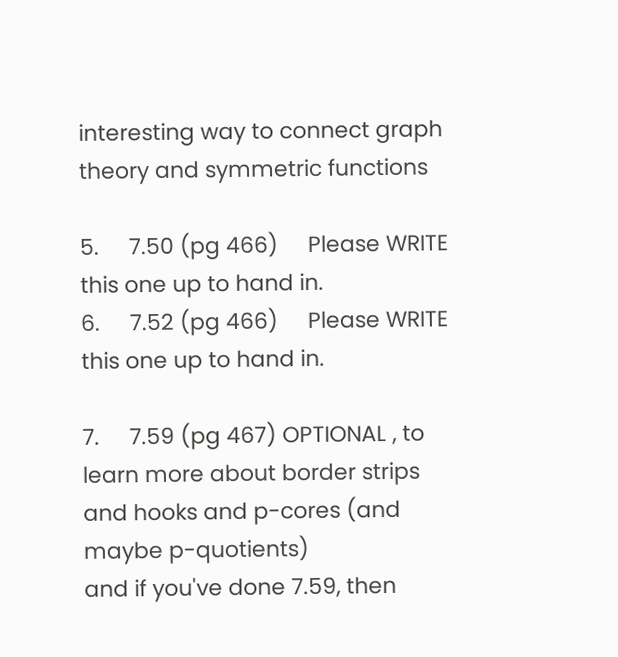interesting way to connect graph theory and symmetric functions

5.     7.50 (pg 466)     Please WRITE this one up to hand in.
6.     7.52 (pg 466)     Please WRITE this one up to hand in.

7.     7.59 (pg 467) OPTIONAL , to learn more about border strips and hooks and p-cores (and maybe p-quotients)
and if you've done 7.59, then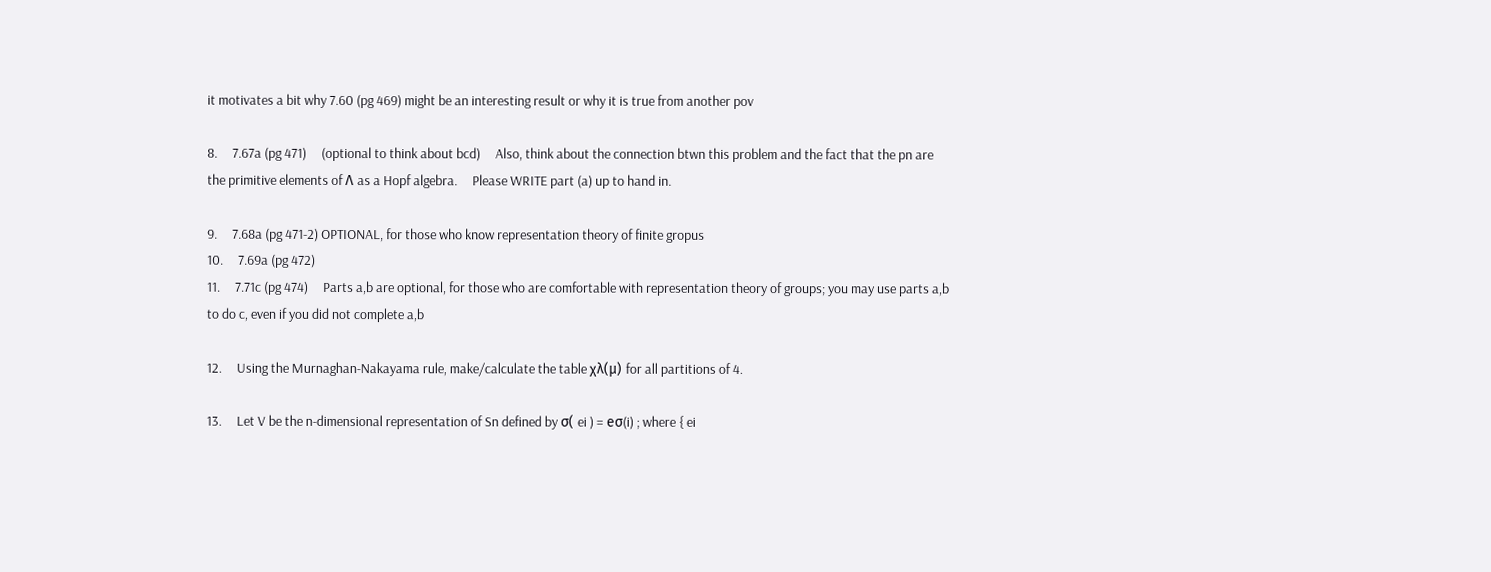it motivates a bit why 7.60 (pg 469) might be an interesting result or why it is true from another pov

8.     7.67a (pg 471)     (optional to think about bcd)     Also, think about the connection btwn this problem and the fact that the pn are the primitive elements of Λ as a Hopf algebra.     Please WRITE part (a) up to hand in.

9.     7.68a (pg 471-2) OPTIONAL, for those who know representation theory of finite gropus
10.     7.69a (pg 472)
11.     7.71c (pg 474)     Parts a,b are optional, for those who are comfortable with representation theory of groups; you may use parts a,b to do c, even if you did not complete a,b

12.     Using the Murnaghan-Nakayama rule, make/calculate the table χλ(μ) for all partitions of 4.

13.     Let V be the n-dimensional representation of Sn defined by σ( ei ) = eσ(i) ; where { ei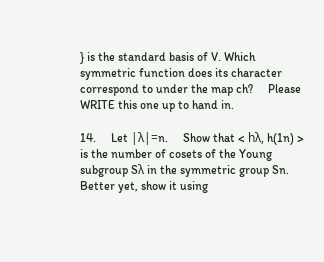} is the standard basis of V. Which symmetric function does its character correspond to under the map ch?     Please WRITE this one up to hand in.

14.     Let |λ|=n.     Show that < hλ, h(1n) > is the number of cosets of the Young subgroup Sλ in the symmetric group Sn.     Better yet, show it using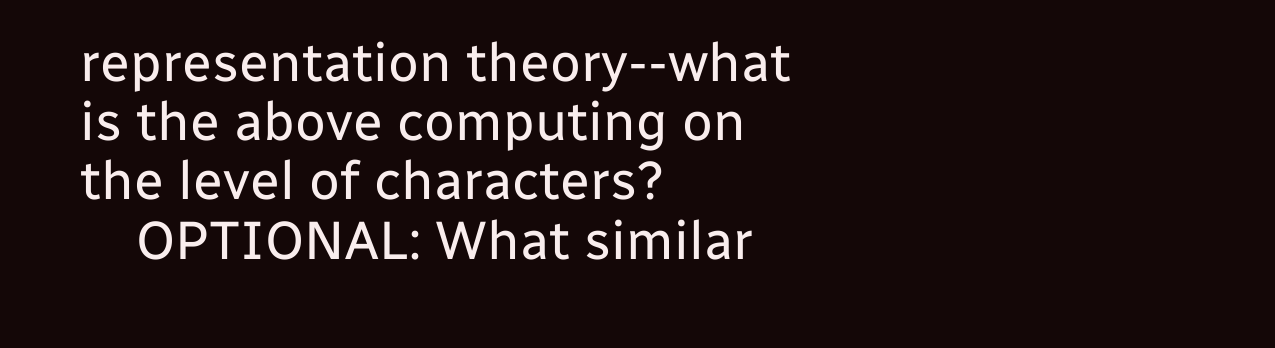representation theory--what is the above computing on the level of characters?
    OPTIONAL: What similar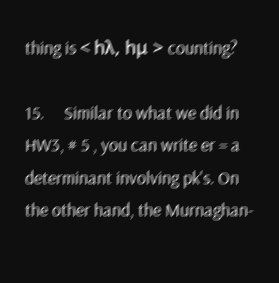thing is < hλ, hμ > counting?

15.     Similar to what we did in HW3, # 5 , you can write er = a determinant involving pk's. On the other hand, the Murnaghan-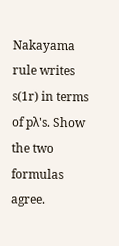Nakayama rule writes s(1r) in terms of pλ's. Show the two formulas agree.